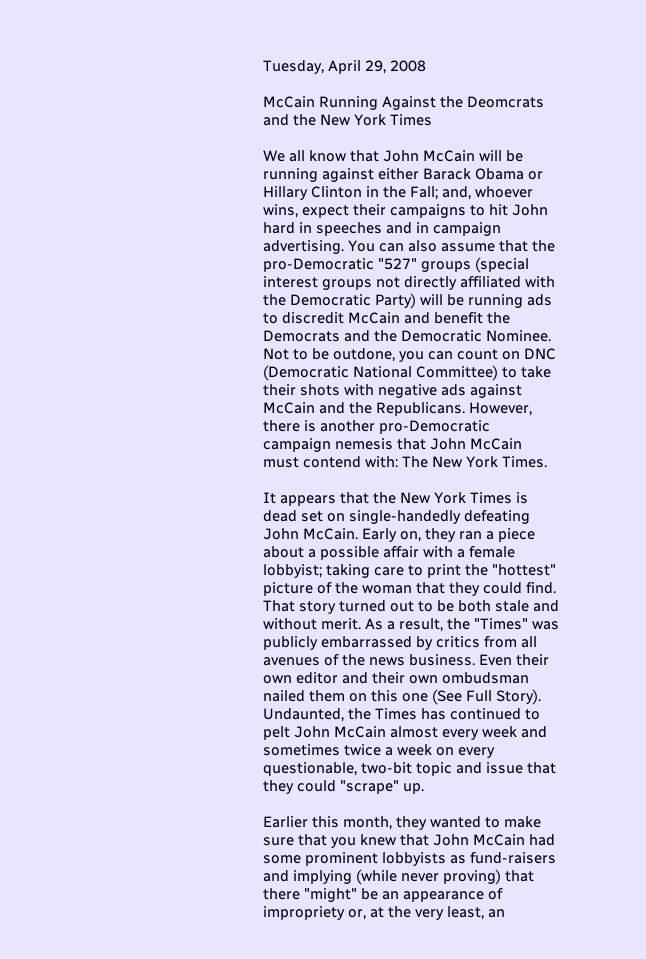Tuesday, April 29, 2008

McCain Running Against the Deomcrats and the New York Times

We all know that John McCain will be running against either Barack Obama or Hillary Clinton in the Fall; and, whoever wins, expect their campaigns to hit John hard in speeches and in campaign advertising. You can also assume that the pro-Democratic "527" groups (special interest groups not directly affiliated with the Democratic Party) will be running ads to discredit McCain and benefit the Democrats and the Democratic Nominee. Not to be outdone, you can count on DNC (Democratic National Committee) to take their shots with negative ads against McCain and the Republicans. However, there is another pro-Democratic campaign nemesis that John McCain must contend with: The New York Times.

It appears that the New York Times is dead set on single-handedly defeating John McCain. Early on, they ran a piece about a possible affair with a female lobbyist; taking care to print the "hottest" picture of the woman that they could find. That story turned out to be both stale and without merit. As a result, the "Times" was publicly embarrassed by critics from all avenues of the news business. Even their own editor and their own ombudsman nailed them on this one (See Full Story). Undaunted, the Times has continued to pelt John McCain almost every week and sometimes twice a week on every questionable, two-bit topic and issue that they could "scrape" up.

Earlier this month, they wanted to make sure that you knew that John McCain had some prominent lobbyists as fund-raisers and implying (while never proving) that there "might" be an appearance of impropriety or, at the very least, an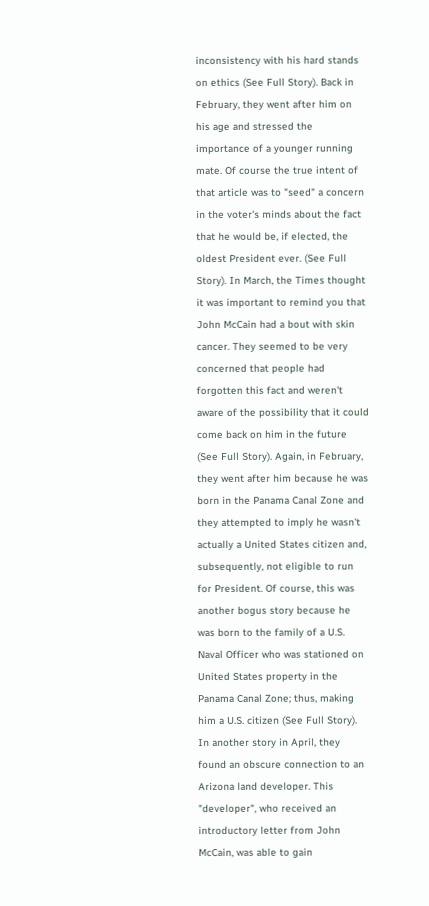inconsistency with his hard stands on ethics (See Full Story). Back in February, they went after him on his age and stressed the importance of a younger running mate. Of course the true intent of that article was to "seed" a concern in the voter's minds about the fact that he would be, if elected, the oldest President ever. (See Full Story). In March, the Times thought it was important to remind you that John McCain had a bout with skin cancer. They seemed to be very concerned that people had forgotten this fact and weren't aware of the possibility that it could come back on him in the future (See Full Story). Again, in February, they went after him because he was born in the Panama Canal Zone and they attempted to imply he wasn't actually a United States citizen and, subsequently, not eligible to run for President. Of course, this was another bogus story because he was born to the family of a U.S. Naval Officer who was stationed on United States property in the Panama Canal Zone; thus, making him a U.S. citizen (See Full Story). In another story in April, they found an obscure connection to an Arizona land developer. This "developer", who received an introductory letter from John McCain, was able to gain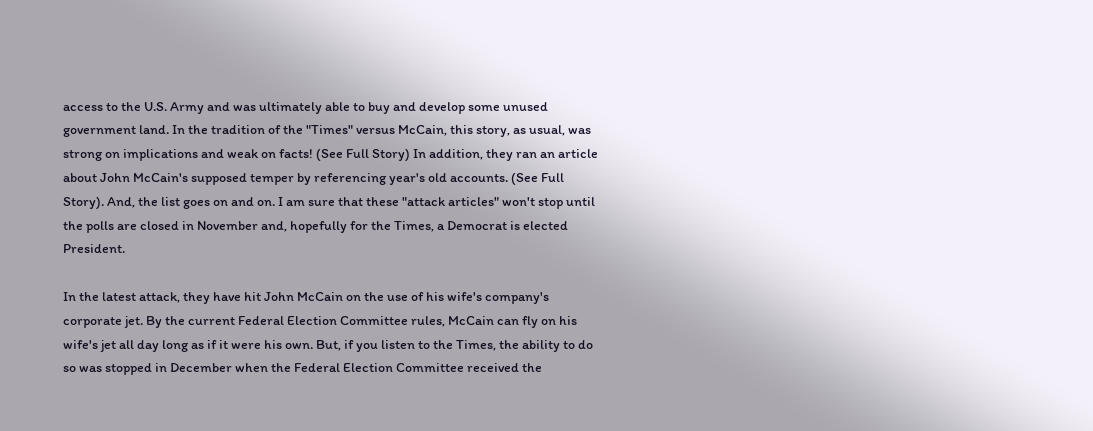access to the U.S. Army and was ultimately able to buy and develop some unused government land. In the tradition of the "Times" versus McCain, this story, as usual, was strong on implications and weak on facts! (See Full Story) In addition, they ran an article about John McCain's supposed temper by referencing year's old accounts. (See Full Story). And, the list goes on and on. I am sure that these "attack articles" won't stop until the polls are closed in November and, hopefully for the Times, a Democrat is elected President.

In the latest attack, they have hit John McCain on the use of his wife's company's corporate jet. By the current Federal Election Committee rules, McCain can fly on his wife's jet all day long as if it were his own. But, if you listen to the Times, the ability to do so was stopped in December when the Federal Election Committee received the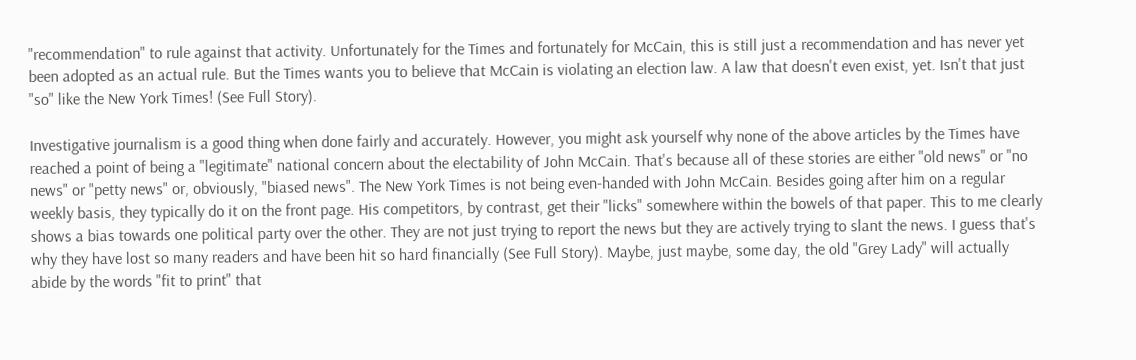"recommendation" to rule against that activity. Unfortunately for the Times and fortunately for McCain, this is still just a recommendation and has never yet been adopted as an actual rule. But the Times wants you to believe that McCain is violating an election law. A law that doesn't even exist, yet. Isn't that just "so" like the New York Times! (See Full Story).

Investigative journalism is a good thing when done fairly and accurately. However, you might ask yourself why none of the above articles by the Times have reached a point of being a "legitimate" national concern about the electability of John McCain. That's because all of these stories are either "old news" or "no news" or "petty news" or, obviously, "biased news". The New York Times is not being even-handed with John McCain. Besides going after him on a regular weekly basis, they typically do it on the front page. His competitors, by contrast, get their "licks" somewhere within the bowels of that paper. This to me clearly shows a bias towards one political party over the other. They are not just trying to report the news but they are actively trying to slant the news. I guess that's why they have lost so many readers and have been hit so hard financially (See Full Story). Maybe, just maybe, some day, the old "Grey Lady" will actually abide by the words "fit to print" that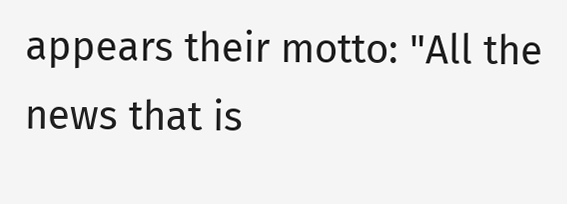appears their motto: "All the news that is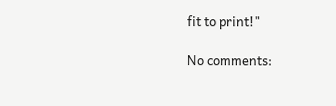fit to print!"

No comments: